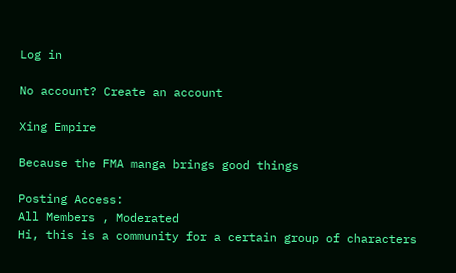Log in

No account? Create an account

Xing Empire

Because the FMA manga brings good things

Posting Access:
All Members , Moderated
Hi, this is a community for a certain group of characters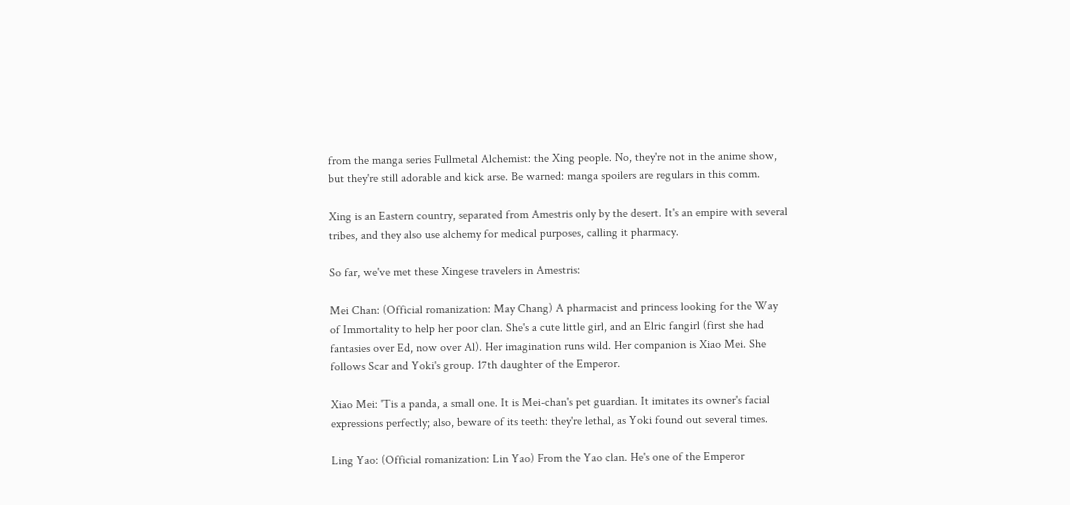from the manga series Fullmetal Alchemist: the Xing people. No, they're not in the anime show, but they're still adorable and kick arse. Be warned: manga spoilers are regulars in this comm.

Xing is an Eastern country, separated from Amestris only by the desert. It's an empire with several tribes, and they also use alchemy for medical purposes, calling it pharmacy.

So far, we've met these Xingese travelers in Amestris:

Mei Chan: (Official romanization: May Chang) A pharmacist and princess looking for the Way of Immortality to help her poor clan. She's a cute little girl, and an Elric fangirl (first she had fantasies over Ed, now over Al). Her imagination runs wild. Her companion is Xiao Mei. She follows Scar and Yoki's group. 17th daughter of the Emperor.

Xiao Mei: 'Tis a panda, a small one. It is Mei-chan's pet guardian. It imitates its owner's facial expressions perfectly; also, beware of its teeth: they're lethal, as Yoki found out several times.

Ling Yao: (Official romanization: Lin Yao) From the Yao clan. He's one of the Emperor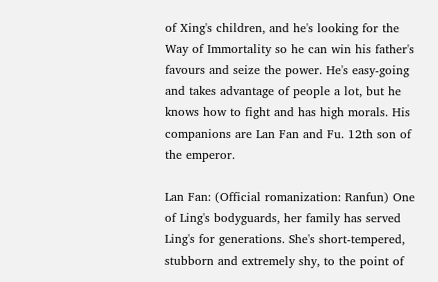of Xing's children, and he's looking for the Way of Immortality so he can win his father's favours and seize the power. He's easy-going and takes advantage of people a lot, but he knows how to fight and has high morals. His companions are Lan Fan and Fu. 12th son of the emperor.

Lan Fan: (Official romanization: Ranfun) One of Ling's bodyguards, her family has served Ling's for generations. She's short-tempered, stubborn and extremely shy, to the point of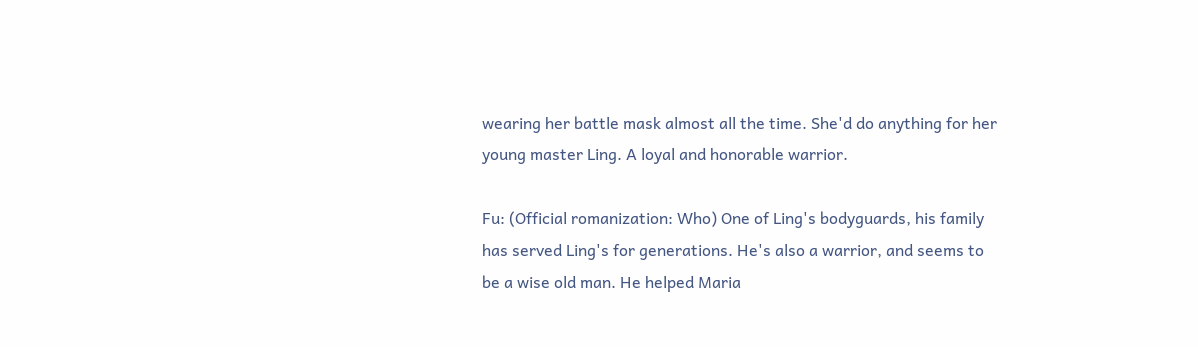wearing her battle mask almost all the time. She'd do anything for her young master Ling. A loyal and honorable warrior.

Fu: (Official romanization: Who) One of Ling's bodyguards, his family has served Ling's for generations. He's also a warrior, and seems to be a wise old man. He helped Maria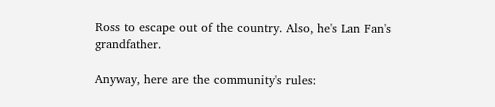Ross to escape out of the country. Also, he's Lan Fan's grandfather.

Anyway, here are the community's rules: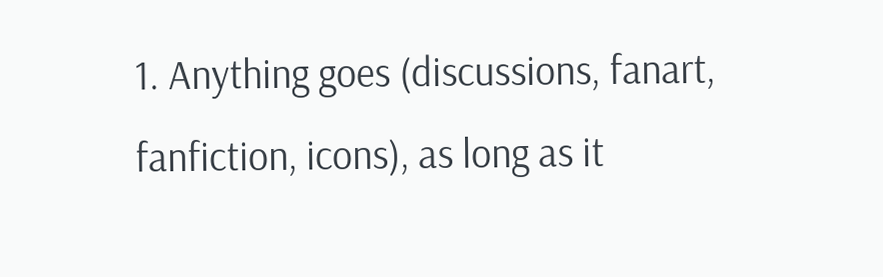1. Anything goes (discussions, fanart, fanfiction, icons), as long as it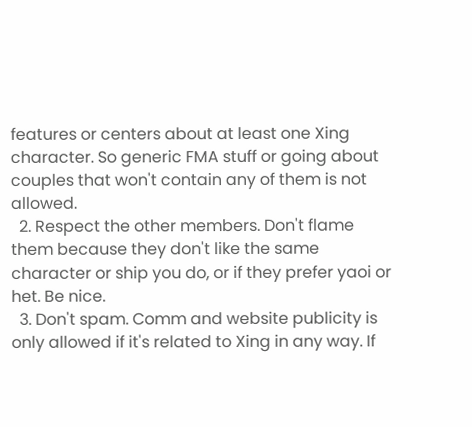features or centers about at least one Xing character. So generic FMA stuff or going about couples that won't contain any of them is not allowed.
  2. Respect the other members. Don't flame them because they don't like the same character or ship you do, or if they prefer yaoi or het. Be nice.
  3. Don't spam. Comm and website publicity is only allowed if it's related to Xing in any way. If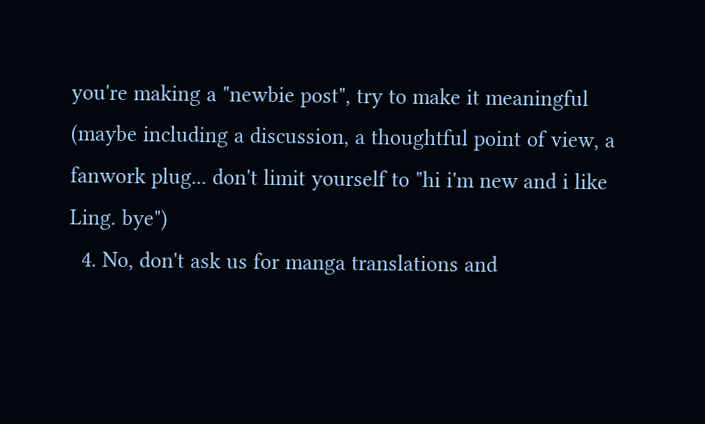you're making a "newbie post", try to make it meaningful (maybe including a discussion, a thoughtful point of view, a fanwork plug... don't limit yourself to "hi i'm new and i like Ling. bye")
  4. No, don't ask us for manga translations and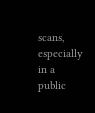scans, especially in a public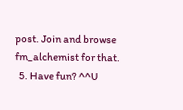post. Join and browse fm_alchemist for that.
  5. Have fun? ^^U